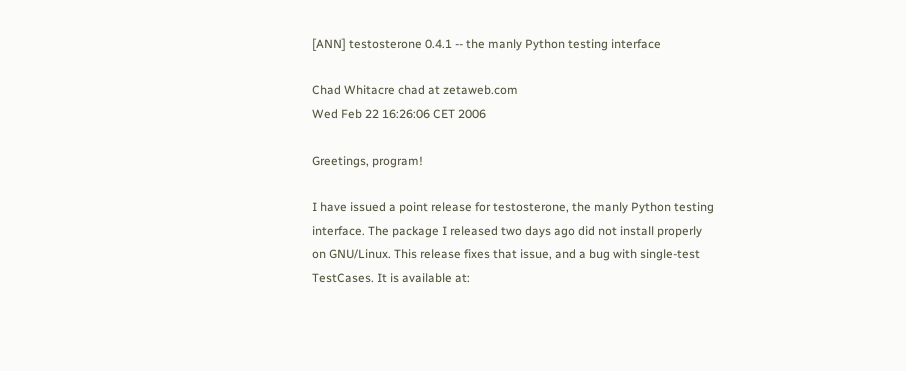[ANN] testosterone 0.4.1 -- the manly Python testing interface

Chad Whitacre chad at zetaweb.com
Wed Feb 22 16:26:06 CET 2006

Greetings, program!

I have issued a point release for testosterone, the manly Python testing
interface. The package I released two days ago did not install properly
on GNU/Linux. This release fixes that issue, and a bug with single-test
TestCases. It is available at: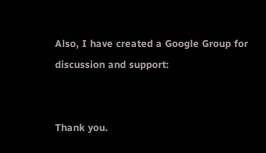Also, I have created a Google Group for discussion and support:


Thank you.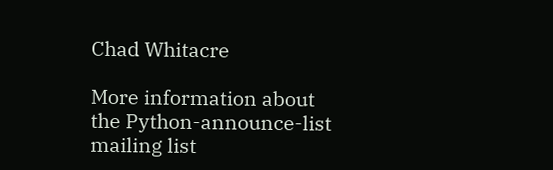Chad Whitacre

More information about the Python-announce-list mailing list